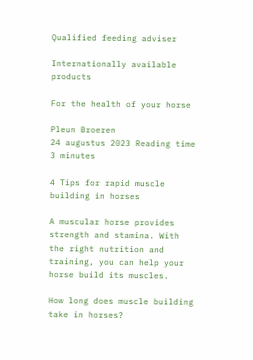Qualified feeding adviser

Internationally available products

For the health of your horse

Pleun Broeren
24 augustus 2023 Reading time 3 minutes

4 Tips for rapid muscle building in horses

A muscular horse provides strength and stamina. With the right nutrition and training, you can help your horse build its muscles.

How long does muscle building take in horses?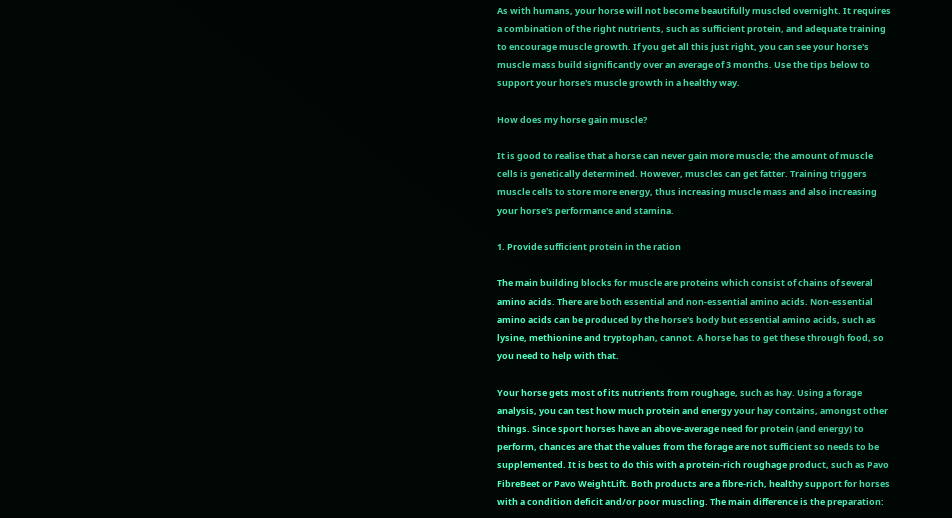As with humans, your horse will not become beautifully muscled overnight. It requires a combination of the right nutrients, such as sufficient protein, and adequate training to encourage muscle growth. If you get all this just right, you can see your horse's muscle mass build significantly over an average of 3 months. Use the tips below to support your horse's muscle growth in a healthy way.

How does my horse gain muscle?

It is good to realise that a horse can never gain more muscle; the amount of muscle cells is genetically determined. However, muscles can get fatter. Training triggers muscle cells to store more energy, thus increasing muscle mass and also increasing your horse's performance and stamina.

1. Provide sufficient protein in the ration

The main building blocks for muscle are proteins which consist of chains of several amino acids. There are both essential and non-essential amino acids. Non-essential amino acids can be produced by the horse's body but essential amino acids, such as lysine, methionine and tryptophan, cannot. A horse has to get these through food, so you need to help with that.

Your horse gets most of its nutrients from roughage, such as hay. Using a forage analysis, you can test how much protein and energy your hay contains, amongst other things. Since sport horses have an above-average need for protein (and energy) to perform, chances are that the values from the forage are not sufficient so needs to be supplemented. It is best to do this with a protein-rich roughage product, such as Pavo FibreBeet or Pavo WeightLift. Both products are a fibre-rich, healthy support for horses with a condition deficit and/or poor muscling. The main difference is the preparation: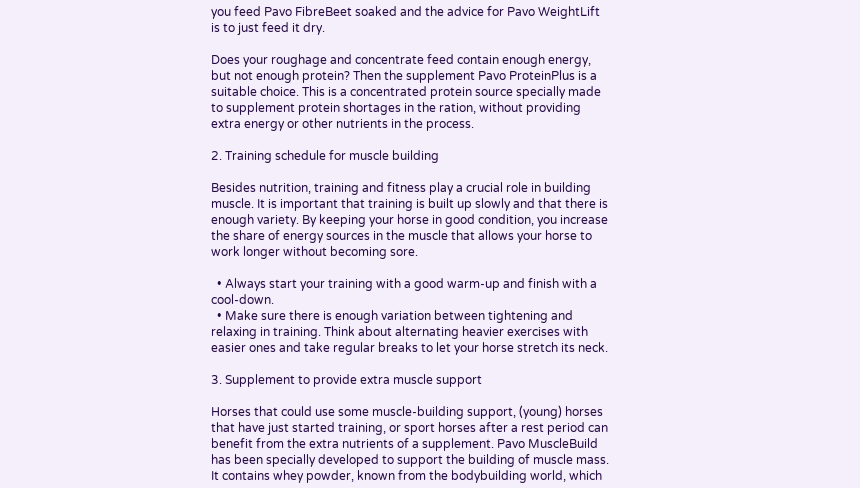you feed Pavo FibreBeet soaked and the advice for Pavo WeightLift is to just feed it dry.

Does your roughage and concentrate feed contain enough energy, but not enough protein? Then the supplement Pavo ProteinPlus is a suitable choice. This is a concentrated protein source specially made to supplement protein shortages in the ration, without providing extra energy or other nutrients in the process.

2. Training schedule for muscle building

Besides nutrition, training and fitness play a crucial role in building muscle. It is important that training is built up slowly and that there is enough variety. By keeping your horse in good condition, you increase the share of energy sources in the muscle that allows your horse to work longer without becoming sore.

  • Always start your training with a good warm-up and finish with a cool-down.
  • Make sure there is enough variation between tightening and relaxing in training. Think about alternating heavier exercises with easier ones and take regular breaks to let your horse stretch its neck.

3. Supplement to provide extra muscle support

Horses that could use some muscle-building support, (young) horses that have just started training, or sport horses after a rest period can benefit from the extra nutrients of a supplement. Pavo MuscleBuild has been specially developed to support the building of muscle mass. It contains whey powder, known from the bodybuilding world, which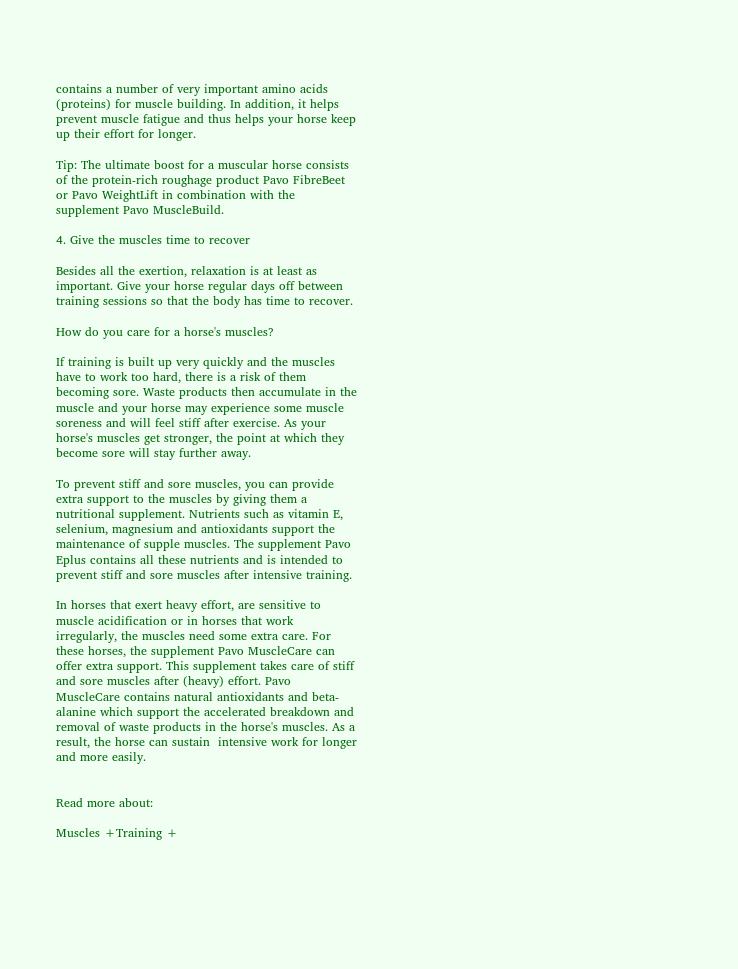contains a number of very important amino acids (proteins) for muscle building. In addition, it helps prevent muscle fatigue and thus helps your horse keep up their effort for longer.

Tip: The ultimate boost for a muscular horse consists of the protein-rich roughage product Pavo FibreBeet or Pavo WeightLift in combination with the supplement Pavo MuscleBuild.

4. Give the muscles time to recover

Besides all the exertion, relaxation is at least as important. Give your horse regular days off between training sessions so that the body has time to recover.

How do you care for a horse's muscles?

If training is built up very quickly and the muscles have to work too hard, there is a risk of them becoming sore. Waste products then accumulate in the muscle and your horse may experience some muscle soreness and will feel stiff after exercise. As your horse's muscles get stronger, the point at which they become sore will stay further away.

To prevent stiff and sore muscles, you can provide extra support to the muscles by giving them a nutritional supplement. Nutrients such as vitamin E, selenium, magnesium and antioxidants support the maintenance of supple muscles. The supplement Pavo Eplus contains all these nutrients and is intended to prevent stiff and sore muscles after intensive training.

In horses that exert heavy effort, are sensitive to muscle acidification or in horses that work irregularly, the muscles need some extra care. For these horses, the supplement Pavo MuscleCare can offer extra support. This supplement takes care of stiff and sore muscles after (heavy) effort. Pavo MuscleCare contains natural antioxidants and beta-alanine which support the accelerated breakdown and removal of waste products in the horse's muscles. As a result, the horse can sustain  intensive work for longer and more easily.


Read more about:

Muscles +Training +